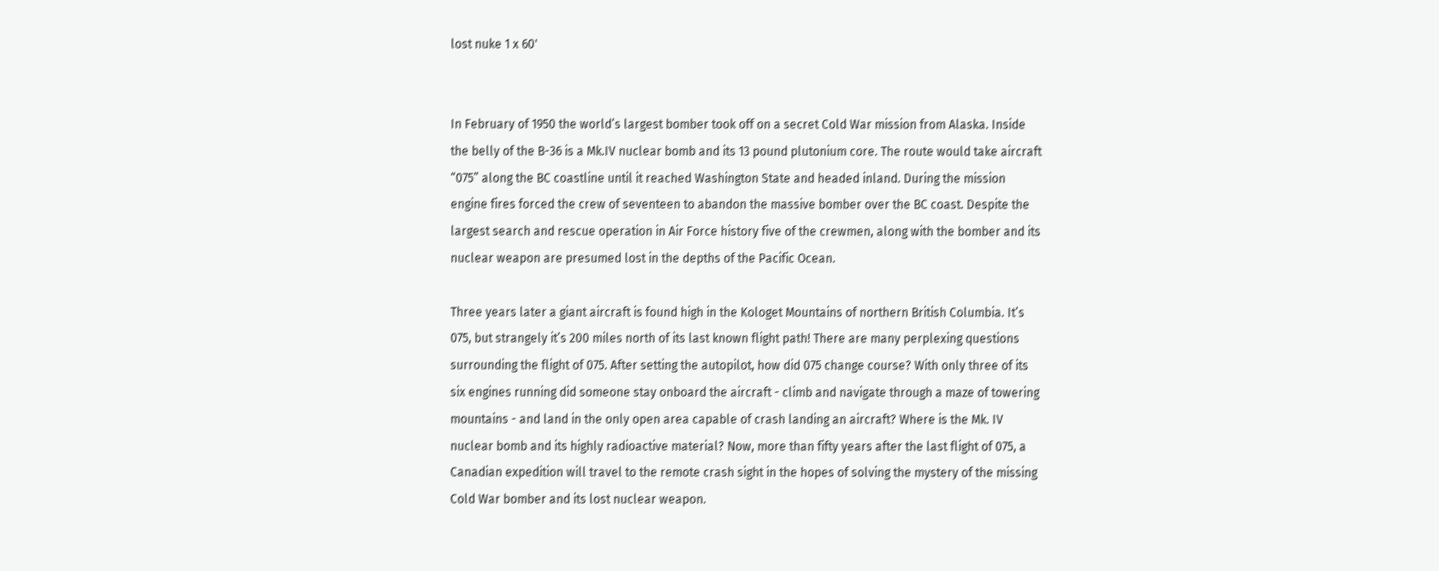lost nuke 1 x 60'


In February of 1950 the world’s largest bomber took off on a secret Cold War mission from Alaska. Inside the belly of the B-36 is a Mk.IV nuclear bomb and its 13 pound plutonium core. The route would take aircraft “075” along the BC coastline until it reached Washington State and headed inland. During the mission engine fires forced the crew of seventeen to abandon the massive bomber over the BC coast. Despite the largest search and rescue operation in Air Force history five of the crewmen, along with the bomber and its nuclear weapon are presumed lost in the depths of the Pacific Ocean.

Three years later a giant aircraft is found high in the Kologet Mountains of northern British Columbia. It’s 075, but strangely it’s 200 miles north of its last known flight path! There are many perplexing questions surrounding the flight of 075. After setting the autopilot, how did 075 change course? With only three of its six engines running did someone stay onboard the aircraft - climb and navigate through a maze of towering mountains - and land in the only open area capable of crash landing an aircraft? Where is the Mk. IV nuclear bomb and its highly radioactive material? Now, more than fifty years after the last flight of 075, a Canadian expedition will travel to the remote crash sight in the hopes of solving the mystery of the missing Cold War bomber and its lost nuclear weapon.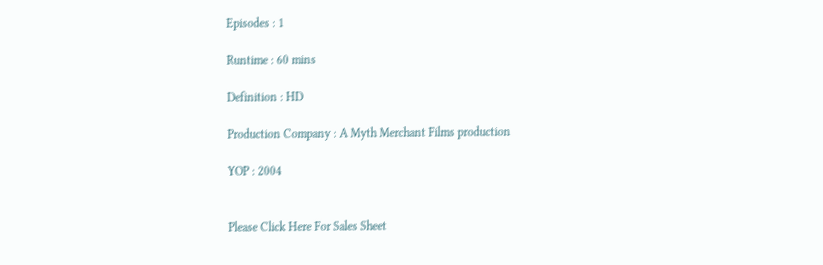Episodes : 1

Runtime : 60 mins

Definition : HD

Production Company : A Myth Merchant Films production

YOP : 2004


Please Click Here For Sales Sheet